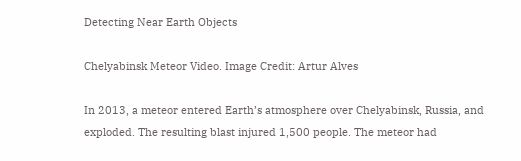Detecting Near Earth Objects

Chelyabinsk Meteor Video. Image Credit: Artur Alves

In 2013, a meteor entered Earth’s atmosphere over Chelyabinsk, Russia, and exploded. The resulting blast injured 1,500 people. The meteor had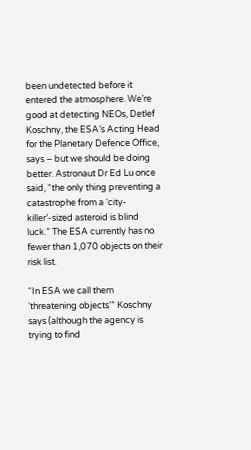been undetected before it entered the atmosphere. We’re good at detecting NEOs, Detlef Koschny, the ESA’s Acting Head for the Planetary Defence Office, says – but we should be doing better. Astronaut Dr Ed Lu once said, “the only thing preventing a catastrophe from a ‘city-killer’-sized asteroid is blind luck.” The ESA currently has no fewer than 1,070 objects on their risk list.

“In ESA we call them ‘threatening objects'” Koschny says (although the agency is trying to find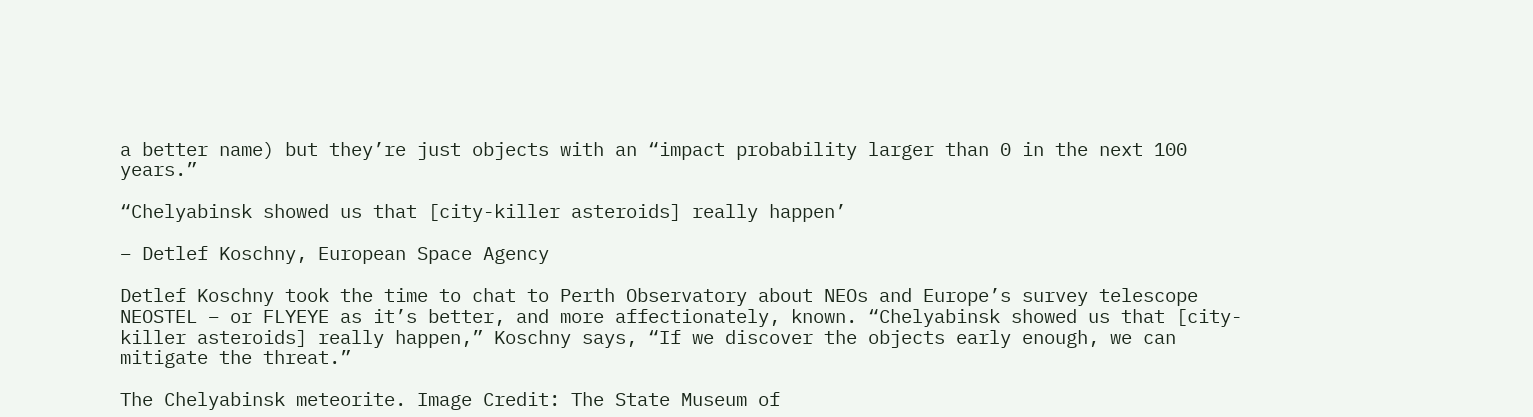a better name) but they’re just objects with an “impact probability larger than 0 in the next 100 years.”

“Chelyabinsk showed us that [city-killer asteroids] really happen’

– Detlef Koschny, European Space Agency

Detlef Koschny took the time to chat to Perth Observatory about NEOs and Europe’s survey telescope NEOSTEL – or FLYEYE as it’s better, and more affectionately, known. “Chelyabinsk showed us that [city-killer asteroids] really happen,” Koschny says, “If we discover the objects early enough, we can mitigate the threat.”

The Chelyabinsk meteorite. Image Credit: The State Museum of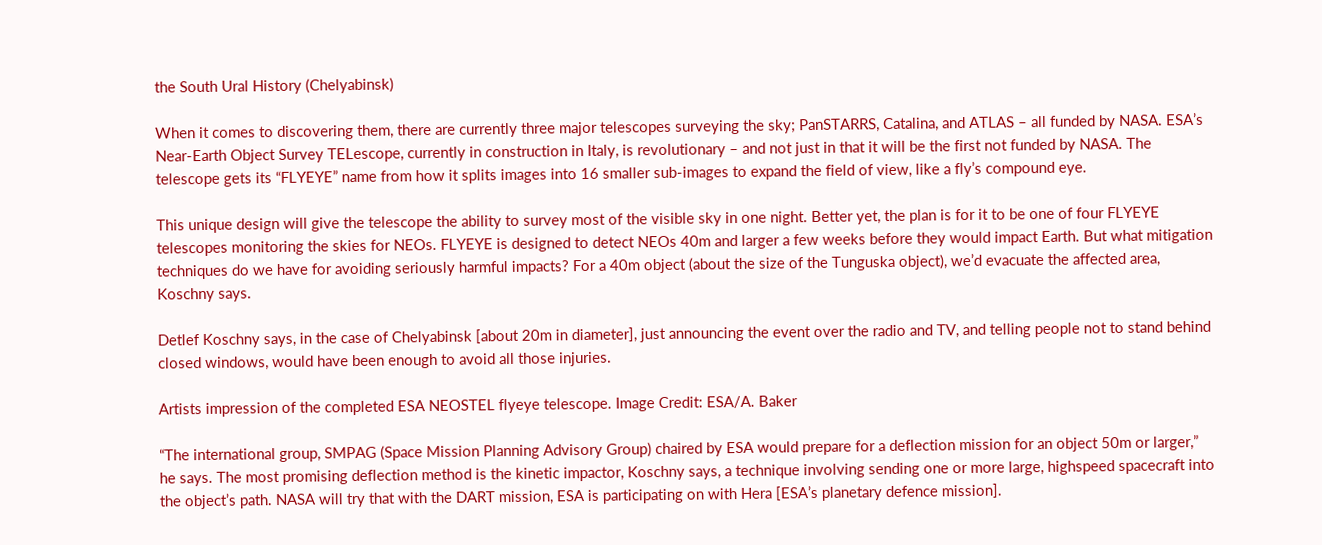the South Ural History (Chelyabinsk)

When it comes to discovering them, there are currently three major telescopes surveying the sky; PanSTARRS, Catalina, and ATLAS – all funded by NASA. ESA’s Near-Earth Object Survey TELescope, currently in construction in Italy, is revolutionary – and not just in that it will be the first not funded by NASA. The telescope gets its “FLYEYE” name from how it splits images into 16 smaller sub-images to expand the field of view, like a fly’s compound eye.

This unique design will give the telescope the ability to survey most of the visible sky in one night. Better yet, the plan is for it to be one of four FLYEYE telescopes monitoring the skies for NEOs. FLYEYE is designed to detect NEOs 40m and larger a few weeks before they would impact Earth. But what mitigation techniques do we have for avoiding seriously harmful impacts? For a 40m object (about the size of the Tunguska object), we’d evacuate the affected area, Koschny says.

Detlef Koschny says, in the case of Chelyabinsk [about 20m in diameter], just announcing the event over the radio and TV, and telling people not to stand behind closed windows, would have been enough to avoid all those injuries.

Artists impression of the completed ESA NEOSTEL flyeye telescope. Image Credit: ESA/A. Baker

“The international group, SMPAG (Space Mission Planning Advisory Group) chaired by ESA would prepare for a deflection mission for an object 50m or larger,” he says. The most promising deflection method is the kinetic impactor, Koschny says, a technique involving sending one or more large, highspeed spacecraft into the object’s path. NASA will try that with the DART mission, ESA is participating on with Hera [ESA’s planetary defence mission].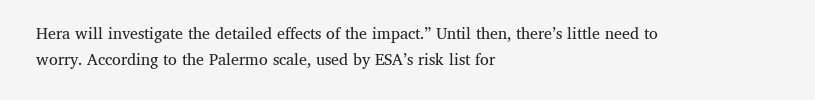Hera will investigate the detailed effects of the impact.” Until then, there’s little need to worry. According to the Palermo scale, used by ESA’s risk list for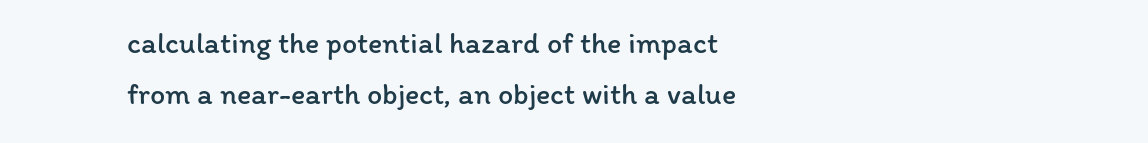calculating the potential hazard of the impact from a near-earth object, an object with a value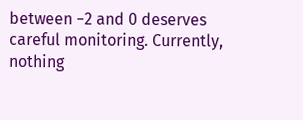between −2 and 0 deserves careful monitoring. Currently, nothing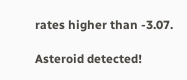rates higher than -3.07.

Asteroid detected!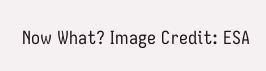Now What? Image Credit: ESA